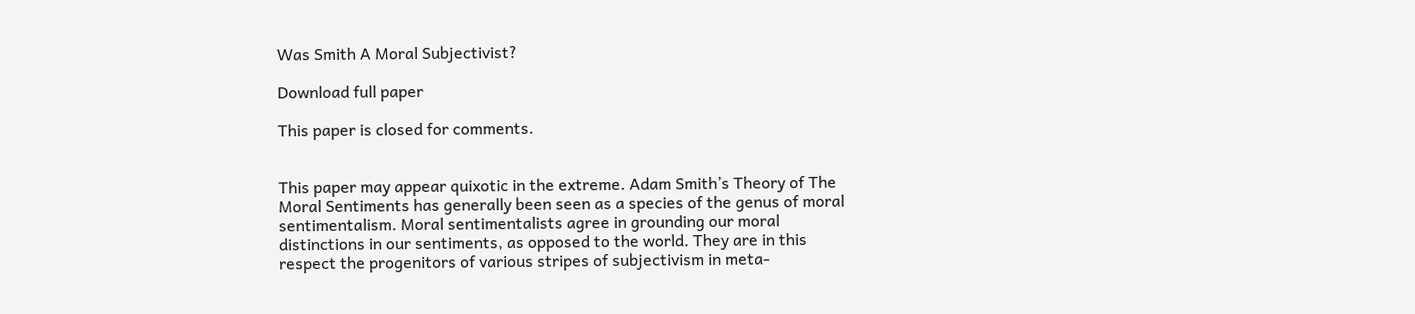Was Smith A Moral Subjectivist?

Download full paper

This paper is closed for comments.


This paper may appear quixotic in the extreme. Adam Smith’s Theory of The Moral Sentiments has generally been seen as a species of the genus of moral sentimentalism. Moral sentimentalists agree in grounding our moral distinctions in our sentiments, as opposed to the world. They are in this respect the progenitors of various stripes of subjectivism in meta-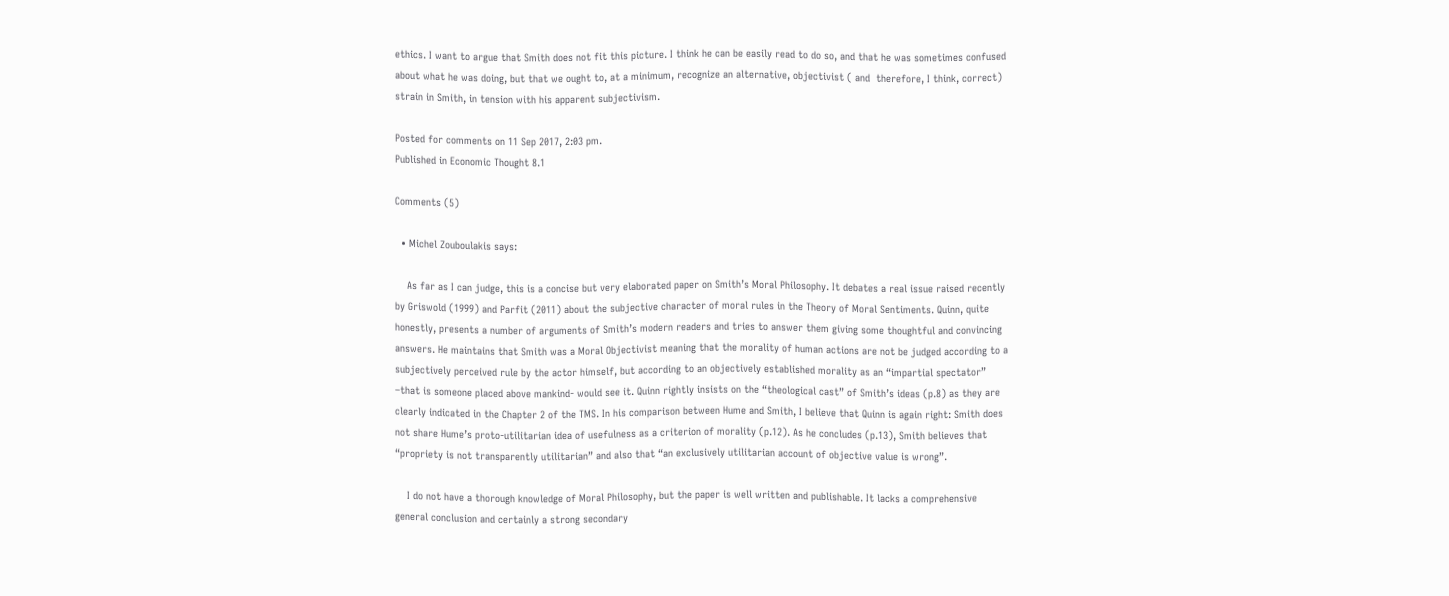ethics. I want to argue that Smith does not fit this picture. I think he can be easily read to do so, and that he was sometimes confused about what he was doing, but that we ought to, at a minimum, recognize an alternative, objectivist ( and  therefore, I think, correct)  strain in Smith, in tension with his apparent subjectivism.

Posted for comments on 11 Sep 2017, 2:03 pm.
Published in Economic Thought 8.1

Comments (5)

  • Michel Zouboulakis says:

    As far as I can judge, this is a concise but very elaborated paper on Smith’s Moral Philosophy. It debates a real issue raised recently by Griswold (1999) and Parfit (2011) about the subjective character of moral rules in the Theory of Moral Sentiments. Quinn, quite honestly, presents a number of arguments of Smith’s modern readers and tries to answer them giving some thoughtful and convincing answers. He maintains that Smith was a Moral Objectivist meaning that the morality of human actions are not be judged according to a subjectively perceived rule by the actor himself, but according to an objectively established morality as an “impartial spectator” –that is someone placed above mankind- would see it. Quinn rightly insists on the “theological cast” of Smith’s ideas (p.8) as they are clearly indicated in the Chapter 2 of the TMS. In his comparison between Hume and Smith, I believe that Quinn is again right: Smith does not share Hume’s proto-utilitarian idea of usefulness as a criterion of morality (p.12). As he concludes (p.13), Smith believes that “propriety is not transparently utilitarian” and also that “an exclusively utilitarian account of objective value is wrong”.

    I do not have a thorough knowledge of Moral Philosophy, but the paper is well written and publishable. It lacks a comprehensive general conclusion and certainly a strong secondary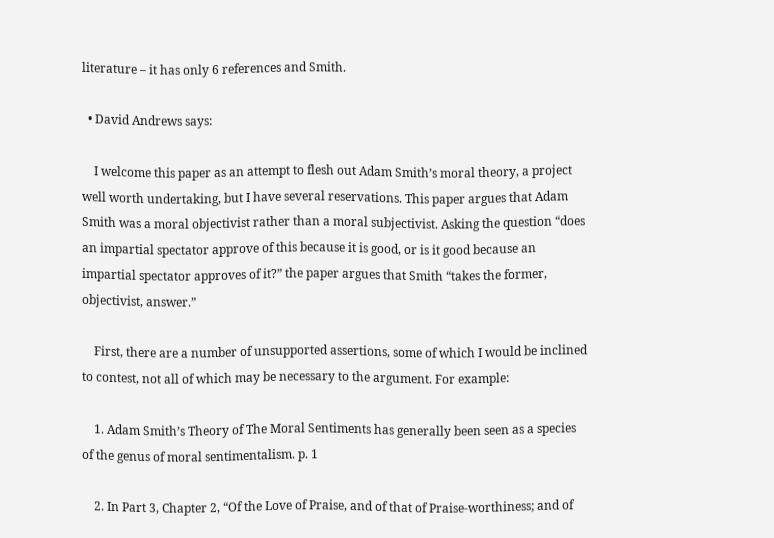literature – it has only 6 references and Smith.

  • David Andrews says:

    I welcome this paper as an attempt to flesh out Adam Smith’s moral theory, a project well worth undertaking, but I have several reservations. This paper argues that Adam Smith was a moral objectivist rather than a moral subjectivist. Asking the question “does an impartial spectator approve of this because it is good, or is it good because an impartial spectator approves of it?” the paper argues that Smith “takes the former, objectivist, answer.”

    First, there are a number of unsupported assertions, some of which I would be inclined to contest, not all of which may be necessary to the argument. For example:

    1. Adam Smith’s Theory of The Moral Sentiments has generally been seen as a species of the genus of moral sentimentalism. p. 1

    2. In Part 3, Chapter 2, “Of the Love of Praise, and of that of Praise-worthiness; and of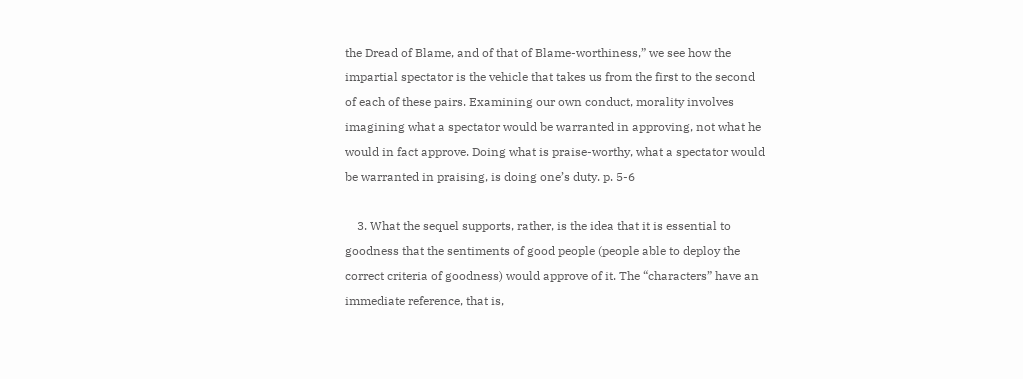the Dread of Blame, and of that of Blame-worthiness,” we see how the impartial spectator is the vehicle that takes us from the first to the second of each of these pairs. Examining our own conduct, morality involves imagining what a spectator would be warranted in approving, not what he would in fact approve. Doing what is praise-worthy, what a spectator would be warranted in praising, is doing one’s duty. p. 5-6

    3. What the sequel supports, rather, is the idea that it is essential to goodness that the sentiments of good people (people able to deploy the correct criteria of goodness) would approve of it. The “characters” have an immediate reference, that is,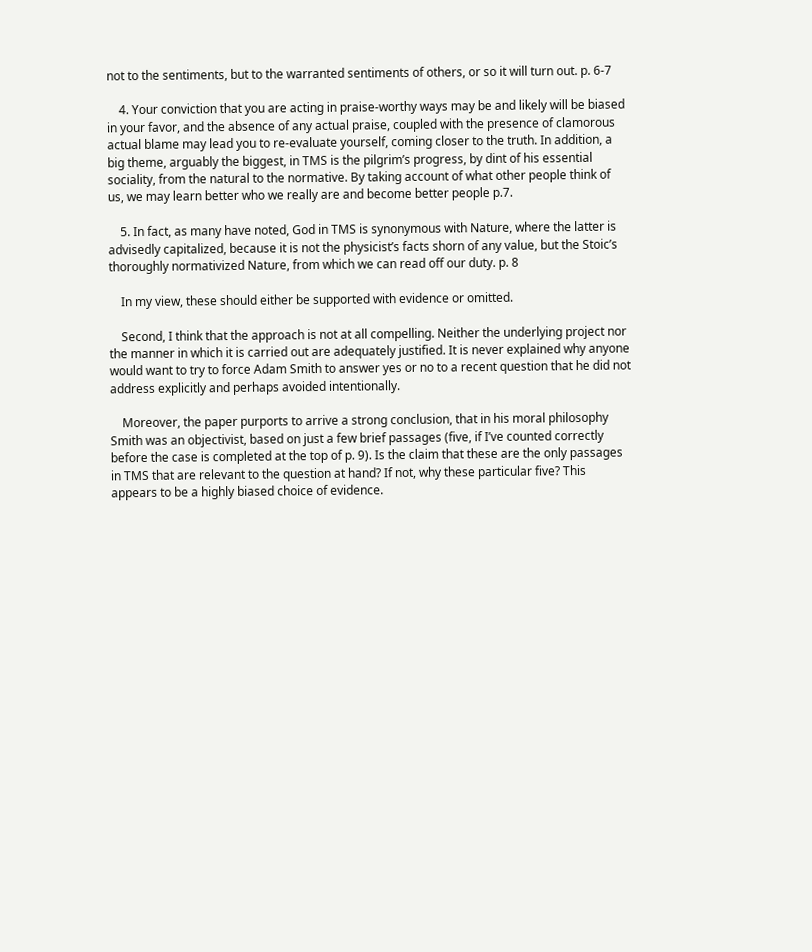not to the sentiments, but to the warranted sentiments of others, or so it will turn out. p. 6-7

    4. Your conviction that you are acting in praise-worthy ways may be and likely will be biased in your favor, and the absence of any actual praise, coupled with the presence of clamorous actual blame may lead you to re-evaluate yourself, coming closer to the truth. In addition, a big theme, arguably the biggest, in TMS is the pilgrim’s progress, by dint of his essential sociality, from the natural to the normative. By taking account of what other people think of us, we may learn better who we really are and become better people p.7.

    5. In fact, as many have noted, God in TMS is synonymous with Nature, where the latter is advisedly capitalized, because it is not the physicist’s facts shorn of any value, but the Stoic’s thoroughly normativized Nature, from which we can read off our duty. p. 8

    In my view, these should either be supported with evidence or omitted.

    Second, I think that the approach is not at all compelling. Neither the underlying project nor the manner in which it is carried out are adequately justified. It is never explained why anyone would want to try to force Adam Smith to answer yes or no to a recent question that he did not address explicitly and perhaps avoided intentionally.

    Moreover, the paper purports to arrive a strong conclusion, that in his moral philosophy Smith was an objectivist, based on just a few brief passages (five, if I’ve counted correctly before the case is completed at the top of p. 9). Is the claim that these are the only passages in TMS that are relevant to the question at hand? If not, why these particular five? This appears to be a highly biased choice of evidence.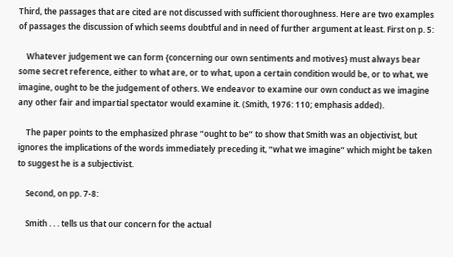Third, the passages that are cited are not discussed with sufficient thoroughness. Here are two examples of passages the discussion of which seems doubtful and in need of further argument at least. First on p. 5:

    Whatever judgement we can form {concerning our own sentiments and motives} must always bear some secret reference, either to what are, or to what, upon a certain condition would be, or to what, we imagine, ought to be the judgement of others. We endeavor to examine our own conduct as we imagine any other fair and impartial spectator would examine it. (Smith, 1976: 110; emphasis added).

    The paper points to the emphasized phrase “ought to be” to show that Smith was an objectivist, but ignores the implications of the words immediately preceding it, “what we imagine” which might be taken to suggest he is a subjectivist.

    Second, on pp. 7-8:

    Smith . . . tells us that our concern for the actual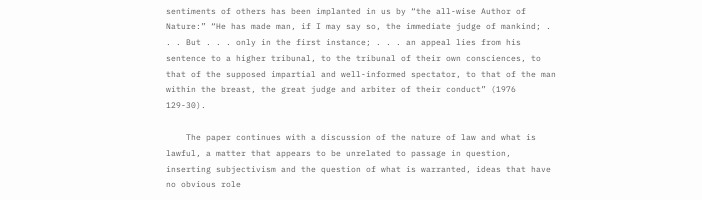sentiments of others has been implanted in us by “the all-wise Author of Nature:” “He has made man, if I may say so, the immediate judge of mankind; . . . But . . . only in the first instance; . . . an appeal lies from his sentence to a higher tribunal, to the tribunal of their own consciences, to that of the supposed impartial and well-informed spectator, to that of the man within the breast, the great judge and arbiter of their conduct” (1976 129-30).

    The paper continues with a discussion of the nature of law and what is lawful, a matter that appears to be unrelated to passage in question, inserting subjectivism and the question of what is warranted, ideas that have no obvious role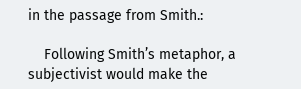in the passage from Smith.:

    Following Smith’s metaphor, a subjectivist would make the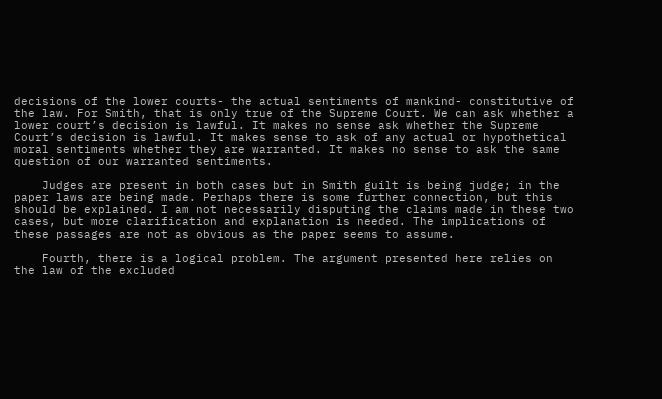decisions of the lower courts- the actual sentiments of mankind- constitutive of the law. For Smith, that is only true of the Supreme Court. We can ask whether a lower court’s decision is lawful. It makes no sense ask whether the Supreme Court’s decision is lawful. It makes sense to ask of any actual or hypothetical moral sentiments whether they are warranted. It makes no sense to ask the same question of our warranted sentiments.

    Judges are present in both cases but in Smith guilt is being judge; in the paper laws are being made. Perhaps there is some further connection, but this should be explained. I am not necessarily disputing the claims made in these two cases, but more clarification and explanation is needed. The implications of these passages are not as obvious as the paper seems to assume.

    Fourth, there is a logical problem. The argument presented here relies on the law of the excluded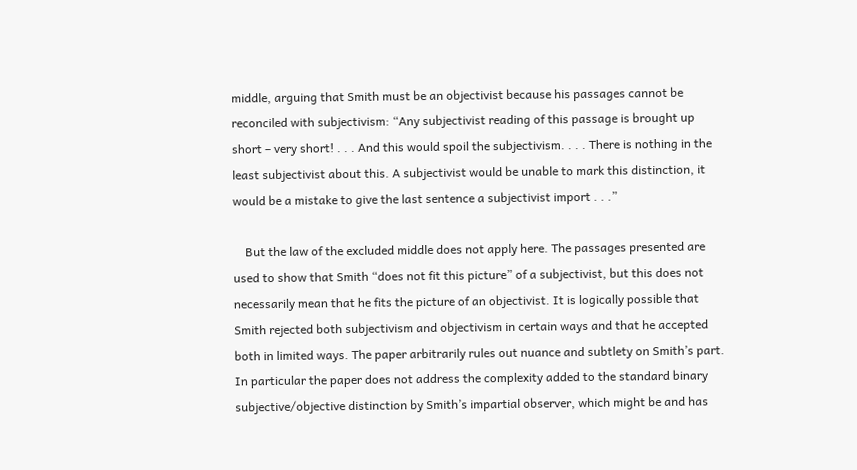middle, arguing that Smith must be an objectivist because his passages cannot be reconciled with subjectivism: “Any subjectivist reading of this passage is brought up short – very short! . . . And this would spoil the subjectivism. . . . There is nothing in the least subjectivist about this. A subjectivist would be unable to mark this distinction, it would be a mistake to give the last sentence a subjectivist import . . .”

    But the law of the excluded middle does not apply here. The passages presented are used to show that Smith “does not fit this picture” of a subjectivist, but this does not necessarily mean that he fits the picture of an objectivist. It is logically possible that Smith rejected both subjectivism and objectivism in certain ways and that he accepted both in limited ways. The paper arbitrarily rules out nuance and subtlety on Smith’s part. In particular the paper does not address the complexity added to the standard binary subjective/objective distinction by Smith’s impartial observer, which might be and has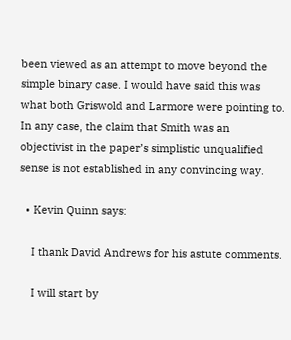been viewed as an attempt to move beyond the simple binary case. I would have said this was what both Griswold and Larmore were pointing to. In any case, the claim that Smith was an objectivist in the paper’s simplistic unqualified sense is not established in any convincing way.

  • Kevin Quinn says:

    I thank David Andrews for his astute comments.

    I will start by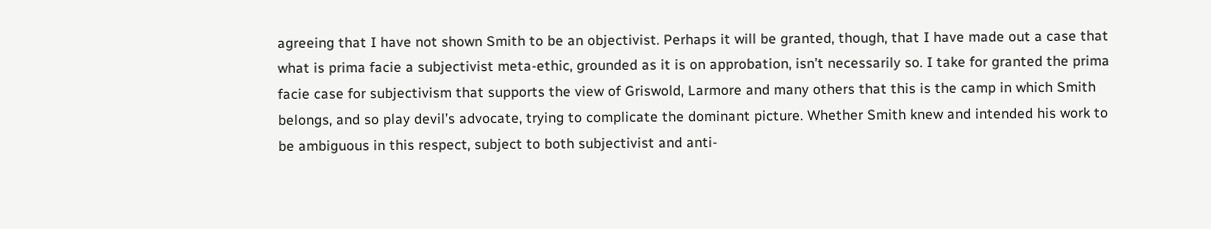agreeing that I have not shown Smith to be an objectivist. Perhaps it will be granted, though, that I have made out a case that what is prima facie a subjectivist meta-ethic, grounded as it is on approbation, isn’t necessarily so. I take for granted the prima facie case for subjectivism that supports the view of Griswold, Larmore and many others that this is the camp in which Smith belongs, and so play devil’s advocate, trying to complicate the dominant picture. Whether Smith knew and intended his work to be ambiguous in this respect, subject to both subjectivist and anti-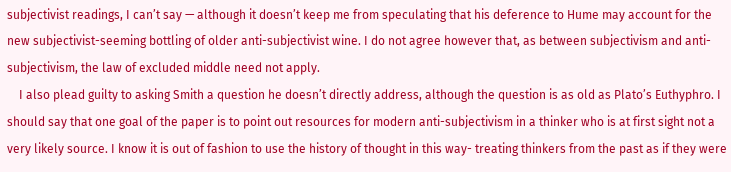subjectivist readings, I can’t say — although it doesn’t keep me from speculating that his deference to Hume may account for the new subjectivist-seeming bottling of older anti-subjectivist wine. I do not agree however that, as between subjectivism and anti-subjectivism, the law of excluded middle need not apply.
    I also plead guilty to asking Smith a question he doesn’t directly address, although the question is as old as Plato’s Euthyphro. I should say that one goal of the paper is to point out resources for modern anti-subjectivism in a thinker who is at first sight not a very likely source. I know it is out of fashion to use the history of thought in this way- treating thinkers from the past as if they were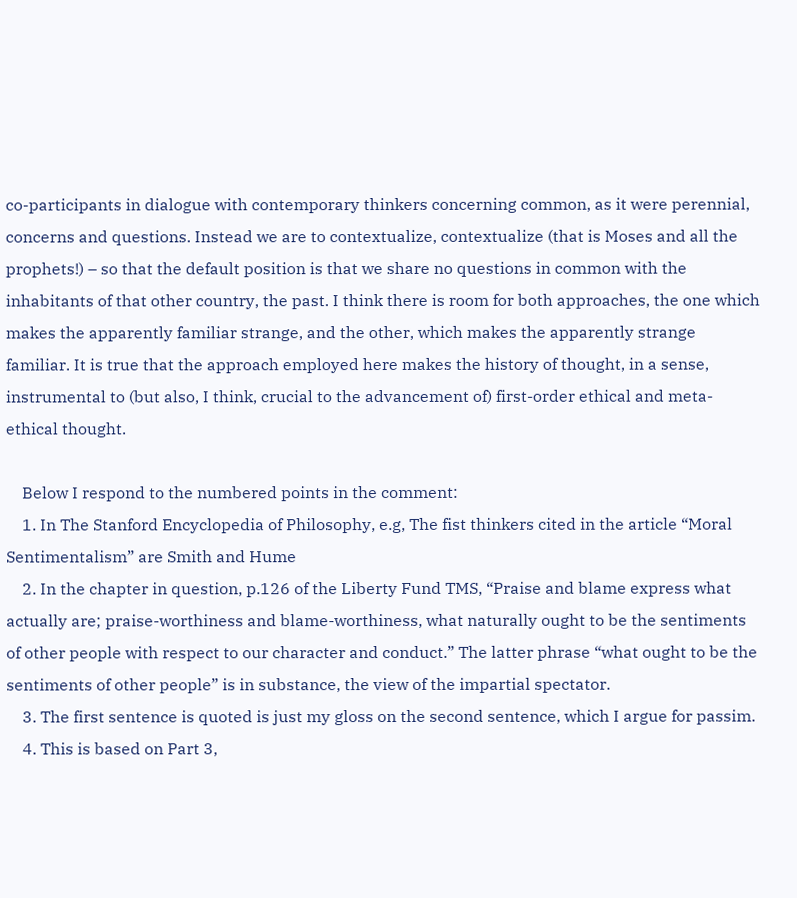co-participants in dialogue with contemporary thinkers concerning common, as it were perennial, concerns and questions. Instead we are to contextualize, contextualize (that is Moses and all the prophets!) – so that the default position is that we share no questions in common with the inhabitants of that other country, the past. I think there is room for both approaches, the one which makes the apparently familiar strange, and the other, which makes the apparently strange familiar. It is true that the approach employed here makes the history of thought, in a sense, instrumental to (but also, I think, crucial to the advancement of) first-order ethical and meta-ethical thought.

    Below I respond to the numbered points in the comment:
    1. In The Stanford Encyclopedia of Philosophy, e.g, The fist thinkers cited in the article “Moral Sentimentalism” are Smith and Hume
    2. In the chapter in question, p.126 of the Liberty Fund TMS, “Praise and blame express what actually are; praise-worthiness and blame-worthiness, what naturally ought to be the sentiments of other people with respect to our character and conduct.” The latter phrase “what ought to be the sentiments of other people” is in substance, the view of the impartial spectator.
    3. The first sentence is quoted is just my gloss on the second sentence, which I argue for passim.
    4. This is based on Part 3,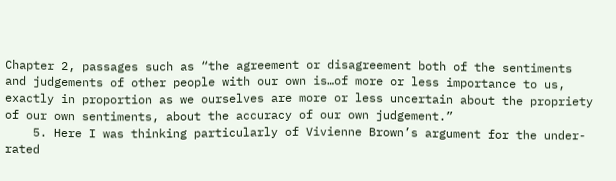Chapter 2, passages such as “the agreement or disagreement both of the sentiments and judgements of other people with our own is…of more or less importance to us, exactly in proportion as we ourselves are more or less uncertain about the propriety of our own sentiments, about the accuracy of our own judgement.”
    5. Here I was thinking particularly of Vivienne Brown’s argument for the under-rated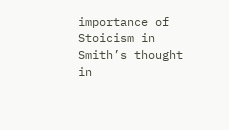importance of Stoicism in Smith’s thought in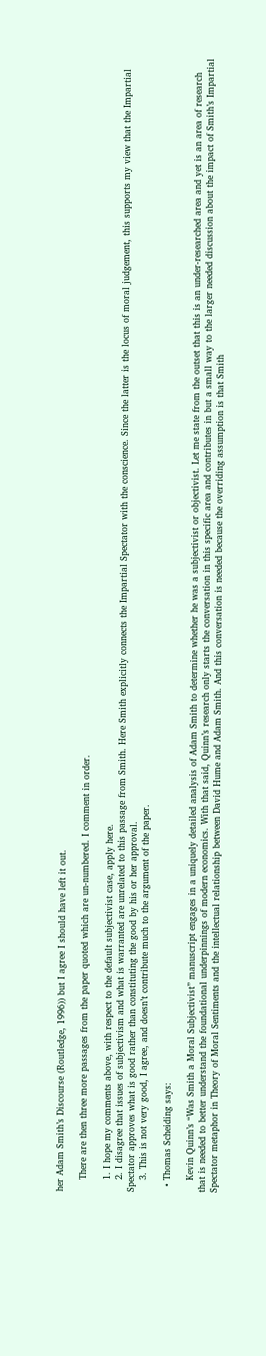her Adam Smith’s Discourse (Routledge, 1996)) but I agree I should have left it out.

    There are then three more passages from the paper quoted which are un-numbered. I comment in order.

    1. I hope my comments above, with respect to the default subjectivist case, apply here.
    2. I disagree that issues of subjectivism and what is warranted are unrelated to this passage from Smith. Here Smith explicitly connects the Impartial Spectator with the conscience. Since the latter is the locus of moral judgement, this supports my view that the Impartial Spectator approves what is good rather than constituting the good by his or her approval.
    3. This is not very good, I agree, and doesn’t contribute much to the argument of the paper.

  • Thomas Scheiding says:

    Kevin Quinn’s “Was Smith a Moral Subjectivist” manuscript engages in a uniquely detailed analysis of Adam Smith to determine whether he was a subjectivist or objectivist. Let me state from the outset that this is an under-researched area and yet is an area of research that is needed to better understand the foundational underpinnings of modern economics. With that said, Quinn’s research only starts the conversation in this specific area and contributes in but a small way to the larger needed discussion about the impact of Smith’s Impartial Spectator metaphor in Theory of Moral Sentiments and the intellectual relationship between David Hume and Adam Smith. And this conversation is needed because the overriding assumption is that Smith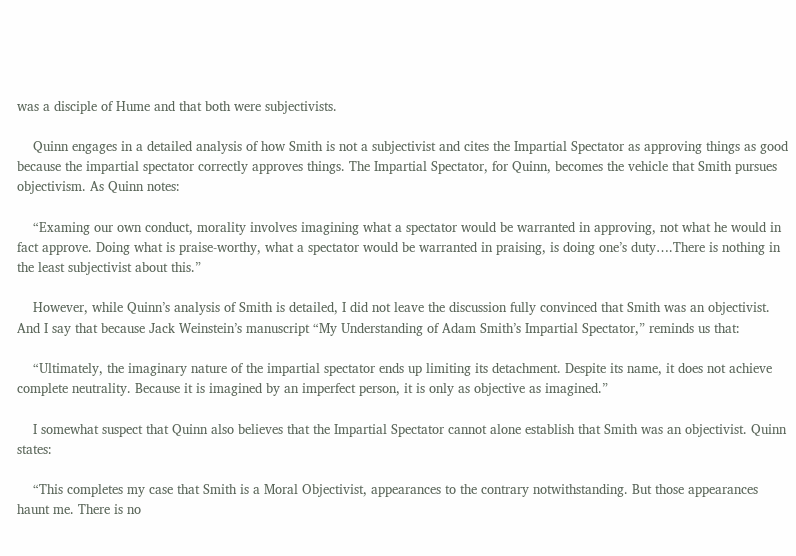was a disciple of Hume and that both were subjectivists.

    Quinn engages in a detailed analysis of how Smith is not a subjectivist and cites the Impartial Spectator as approving things as good because the impartial spectator correctly approves things. The Impartial Spectator, for Quinn, becomes the vehicle that Smith pursues objectivism. As Quinn notes:

    “Examing our own conduct, morality involves imagining what a spectator would be warranted in approving, not what he would in fact approve. Doing what is praise-worthy, what a spectator would be warranted in praising, is doing one’s duty….There is nothing in the least subjectivist about this.”

    However, while Quinn’s analysis of Smith is detailed, I did not leave the discussion fully convinced that Smith was an objectivist. And I say that because Jack Weinstein’s manuscript “My Understanding of Adam Smith’s Impartial Spectator,” reminds us that:

    “Ultimately, the imaginary nature of the impartial spectator ends up limiting its detachment. Despite its name, it does not achieve complete neutrality. Because it is imagined by an imperfect person, it is only as objective as imagined.”

    I somewhat suspect that Quinn also believes that the Impartial Spectator cannot alone establish that Smith was an objectivist. Quinn states:

    “This completes my case that Smith is a Moral Objectivist, appearances to the contrary notwithstanding. But those appearances haunt me. There is no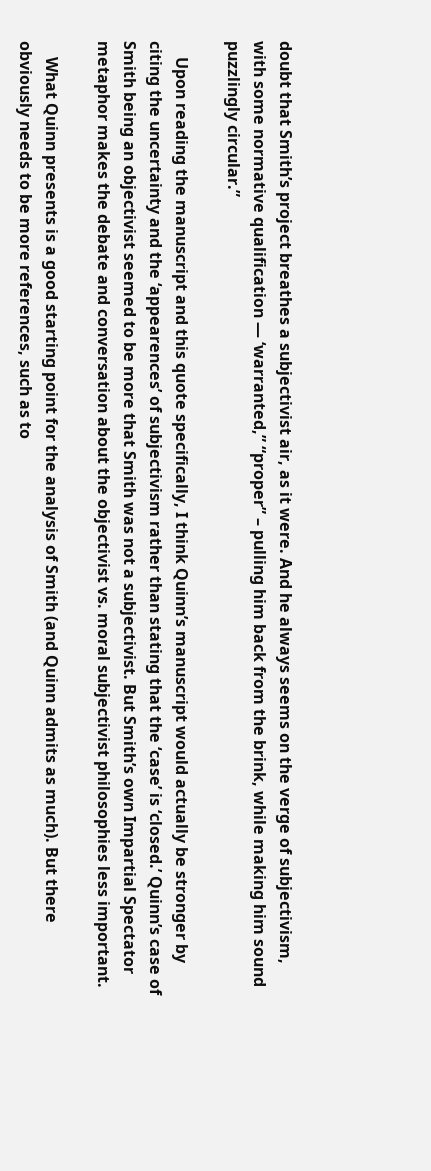doubt that Smith’s project breathes a subjectivist air, as it were. And he always seems on the verge of subjectivism, with some normative qualification — ‘warranted,” “proper” – pulling him back from the brink, while making him sound puzzlingly circular.”

    Upon reading the manuscript and this quote specifically, I think Quinn’s manuscript would actually be stronger by citing the uncertainty and the ‘appearences’ of subjectivism rather than stating that the ‘case’ is ‘closed.’ Quinn’s case of Smith being an objectivist seemed to be more that Smith was not a subjectivist. But Smith’s own Impartial Spectator metaphor makes the debate and conversation about the objectivist vs. moral subjectivist philosophies less important.

    What Quinn presents is a good starting point for the analysis of Smith (and Quinn admits as much). But there obviously needs to be more references, such as to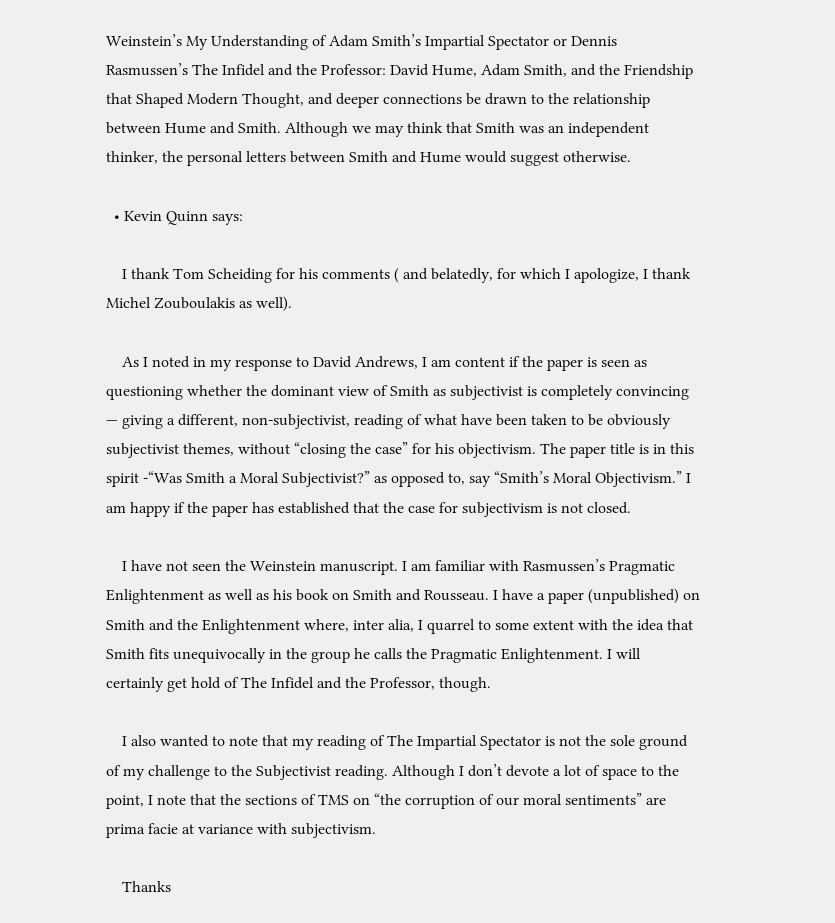Weinstein’s My Understanding of Adam Smith’s Impartial Spectator or Dennis Rasmussen’s The Infidel and the Professor: David Hume, Adam Smith, and the Friendship that Shaped Modern Thought, and deeper connections be drawn to the relationship between Hume and Smith. Although we may think that Smith was an independent thinker, the personal letters between Smith and Hume would suggest otherwise.

  • Kevin Quinn says:

    I thank Tom Scheiding for his comments ( and belatedly, for which I apologize, I thank Michel Zouboulakis as well).

    As I noted in my response to David Andrews, I am content if the paper is seen as questioning whether the dominant view of Smith as subjectivist is completely convincing — giving a different, non-subjectivist, reading of what have been taken to be obviously subjectivist themes, without “closing the case” for his objectivism. The paper title is in this spirit -“Was Smith a Moral Subjectivist?” as opposed to, say “Smith’s Moral Objectivism.” I am happy if the paper has established that the case for subjectivism is not closed.

    I have not seen the Weinstein manuscript. I am familiar with Rasmussen’s Pragmatic Enlightenment as well as his book on Smith and Rousseau. I have a paper (unpublished) on Smith and the Enlightenment where, inter alia, I quarrel to some extent with the idea that Smith fits unequivocally in the group he calls the Pragmatic Enlightenment. I will certainly get hold of The Infidel and the Professor, though.

    I also wanted to note that my reading of The Impartial Spectator is not the sole ground of my challenge to the Subjectivist reading. Although I don’t devote a lot of space to the point, I note that the sections of TMS on “the corruption of our moral sentiments” are prima facie at variance with subjectivism.

    Thanks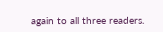again to all three readers.